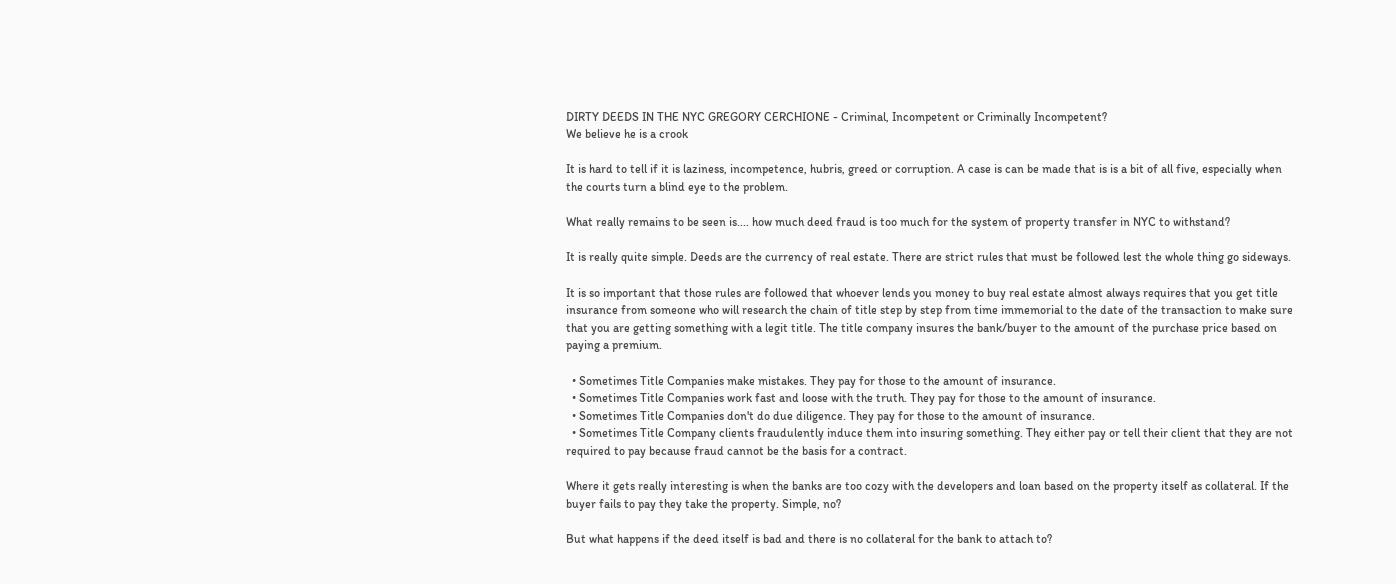DIRTY DEEDS IN THE NYC GREGORY CERCHIONE - Criminal, Incompetent or Criminally Incompetent?
We believe he is a crook

It is hard to tell if it is laziness, incompetence, hubris, greed or corruption. A case is can be made that is is a bit of all five, especially when the courts turn a blind eye to the problem.

What really remains to be seen is.... how much deed fraud is too much for the system of property transfer in NYC to withstand?

It is really quite simple. Deeds are the currency of real estate. There are strict rules that must be followed lest the whole thing go sideways.

It is so important that those rules are followed that whoever lends you money to buy real estate almost always requires that you get title insurance from someone who will research the chain of title step by step from time immemorial to the date of the transaction to make sure that you are getting something with a legit title. The title company insures the bank/buyer to the amount of the purchase price based on paying a premium.

  • Sometimes Title Companies make mistakes. They pay for those to the amount of insurance.
  • Sometimes Title Companies work fast and loose with the truth. They pay for those to the amount of insurance.
  • Sometimes Title Companies don't do due diligence. They pay for those to the amount of insurance.
  • Sometimes Title Company clients fraudulently induce them into insuring something. They either pay or tell their client that they are not required to pay because fraud cannot be the basis for a contract.

Where it gets really interesting is when the banks are too cozy with the developers and loan based on the property itself as collateral. If the buyer fails to pay they take the property. Simple, no?

But what happens if the deed itself is bad and there is no collateral for the bank to attach to?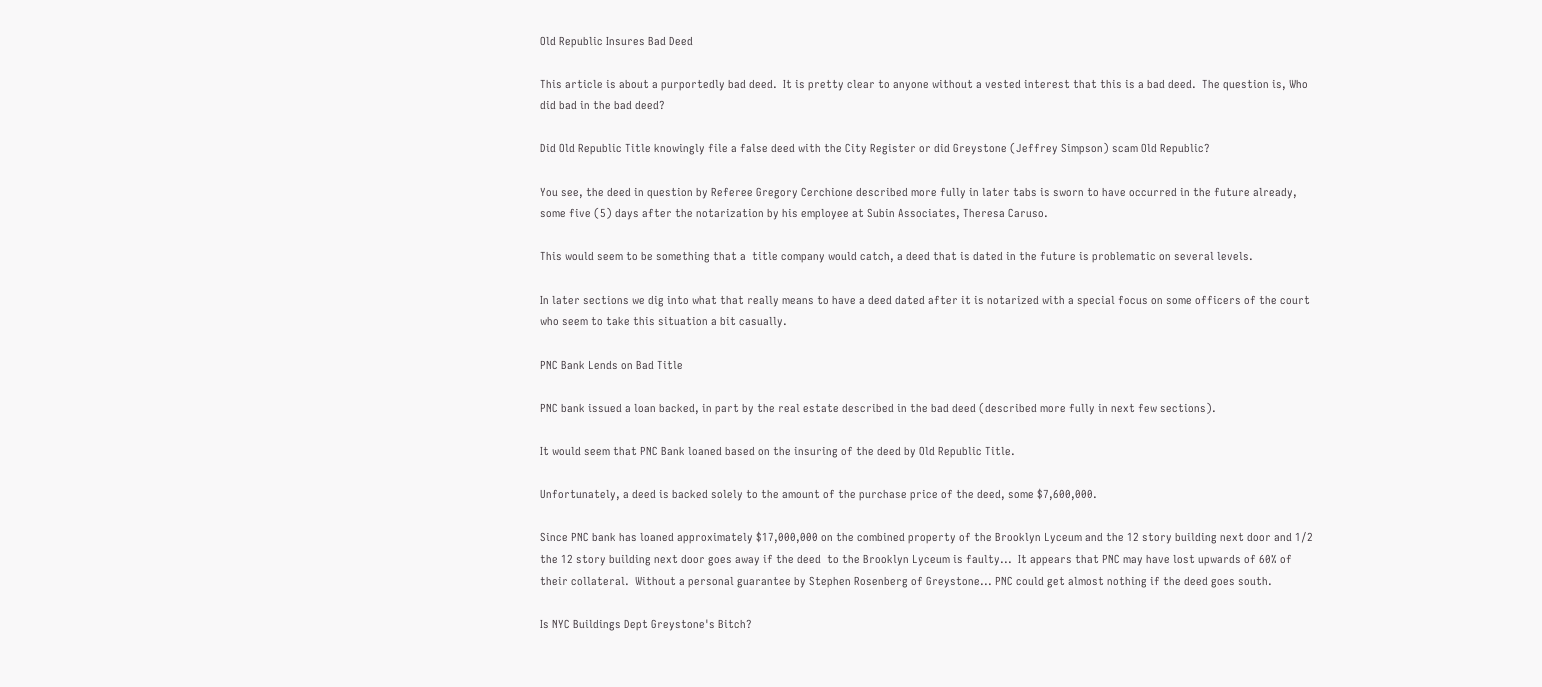Old Republic Insures Bad Deed

This article is about a purportedly bad deed.  It is pretty clear to anyone without a vested interest that this is a bad deed.  The question is, Who did bad in the bad deed?

Did Old Republic Title knowingly file a false deed with the City Register or did Greystone (Jeffrey Simpson) scam Old Republic?

You see, the deed in question by Referee Gregory Cerchione described more fully in later tabs is sworn to have occurred in the future already, some five (5) days after the notarization by his employee at Subin Associates, Theresa Caruso.

This would seem to be something that a  title company would catch, a deed that is dated in the future is problematic on several levels.

In later sections we dig into what that really means to have a deed dated after it is notarized with a special focus on some officers of the court who seem to take this situation a bit casually.

PNC Bank Lends on Bad Title

PNC bank issued a loan backed, in part by the real estate described in the bad deed (described more fully in next few sections).

It would seem that PNC Bank loaned based on the insuring of the deed by Old Republic Title.

Unfortunately, a deed is backed solely to the amount of the purchase price of the deed, some $7,600,000.

Since PNC bank has loaned approximately $17,000,000 on the combined property of the Brooklyn Lyceum and the 12 story building next door and 1/2 the 12 story building next door goes away if the deed  to the Brooklyn Lyceum is faulty...  It appears that PNC may have lost upwards of 60% of their collateral.  Without a personal guarantee by Stephen Rosenberg of Greystone... PNC could get almost nothing if the deed goes south.

Is NYC Buildings Dept Greystone's Bitch?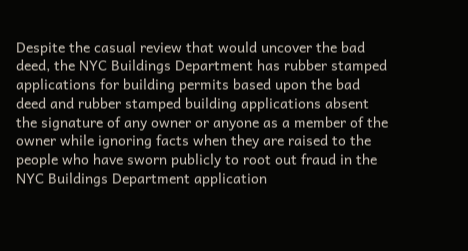Despite the casual review that would uncover the bad deed, the NYC Buildings Department has rubber stamped applications for building permits based upon the bad deed and rubber stamped building applications absent the signature of any owner or anyone as a member of the owner while ignoring facts when they are raised to the people who have sworn publicly to root out fraud in the NYC Buildings Department application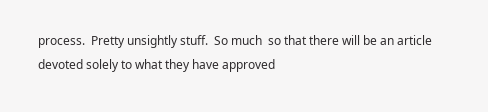process.  Pretty unsightly stuff.  So much  so that there will be an article devoted solely to what they have approved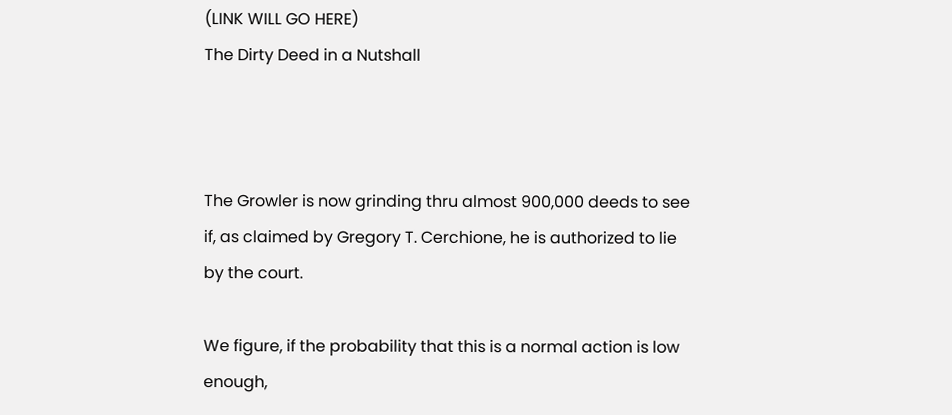(LINK WILL GO HERE)
The Dirty Deed in a Nutshall



The Growler is now grinding thru almost 900,000 deeds to see if, as claimed by Gregory T. Cerchione, he is authorized to lie by the court.

We figure, if the probability that this is a normal action is low enough,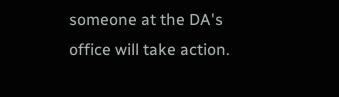someone at the DA's office will take action.